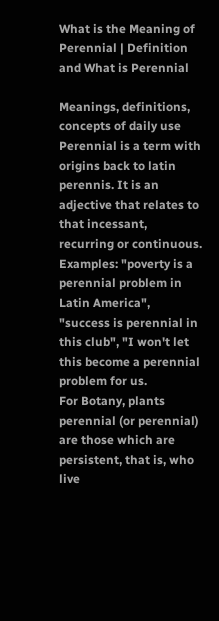What is the Meaning of Perennial | Definition and What is Perennial

Meanings, definitions, concepts of daily use
Perennial is a term with origins back to latin perennis. It is an adjective that relates to that incessant, recurring or continuous. Examples: "poverty is a perennial problem in Latin America", "success is perennial in this club", "I won't let this become a perennial problem for us.
For Botany, plants perennial (or perennial) are those which are persistent, that is, who live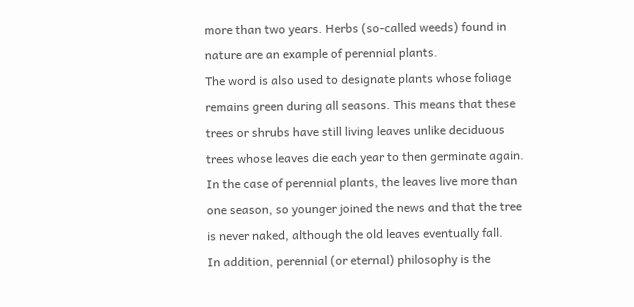more than two years. Herbs (so-called weeds) found in nature are an example of perennial plants.
The word is also used to designate plants whose foliage remains green during all seasons. This means that these trees or shrubs have still living leaves unlike deciduous trees whose leaves die each year to then germinate again.
In the case of perennial plants, the leaves live more than one season, so younger joined the news and that the tree is never naked, although the old leaves eventually fall.
In addition, perennial (or eternal) philosophy is the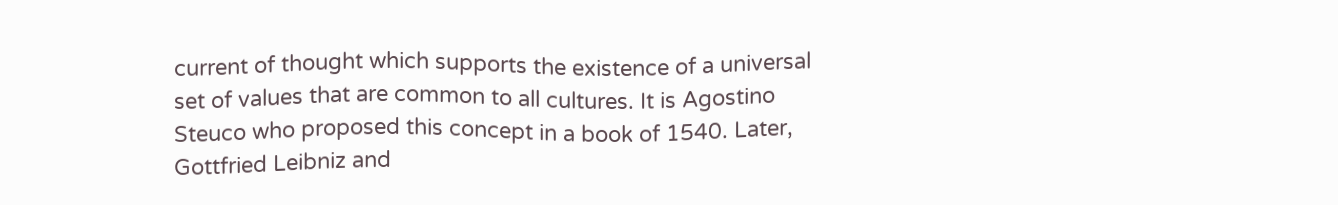current of thought which supports the existence of a universal set of values that are common to all cultures. It is Agostino Steuco who proposed this concept in a book of 1540. Later, Gottfried Leibniz and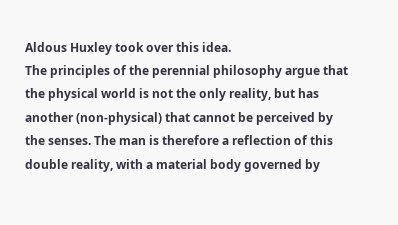Aldous Huxley took over this idea.
The principles of the perennial philosophy argue that the physical world is not the only reality, but has another (non-physical) that cannot be perceived by the senses. The man is therefore a reflection of this double reality, with a material body governed by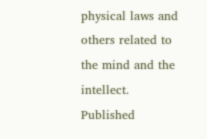physical laws and others related to the mind and the intellect.
Published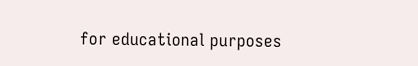for educational purposes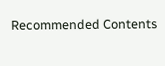Recommended Contents